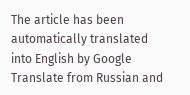The article has been automatically translated into English by Google Translate from Russian and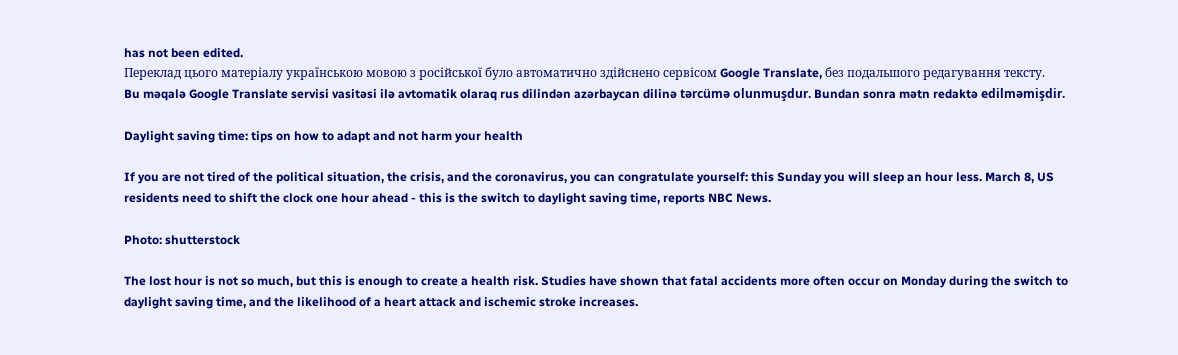has not been edited.
Переклад цього матеріалу українською мовою з російської було автоматично здійснено сервісом Google Translate, без подальшого редагування тексту.
Bu məqalə Google Translate servisi vasitəsi ilə avtomatik olaraq rus dilindən azərbaycan dilinə tərcümə olunmuşdur. Bundan sonra mətn redaktə edilməmişdir.

Daylight saving time: tips on how to adapt and not harm your health

If you are not tired of the political situation, the crisis, and the coronavirus, you can congratulate yourself: this Sunday you will sleep an hour less. March 8, US residents need to shift the clock one hour ahead - this is the switch to daylight saving time, reports NBC News.

Photo: shutterstock

The lost hour is not so much, but this is enough to create a health risk. Studies have shown that fatal accidents more often occur on Monday during the switch to daylight saving time, and the likelihood of a heart attack and ischemic stroke increases.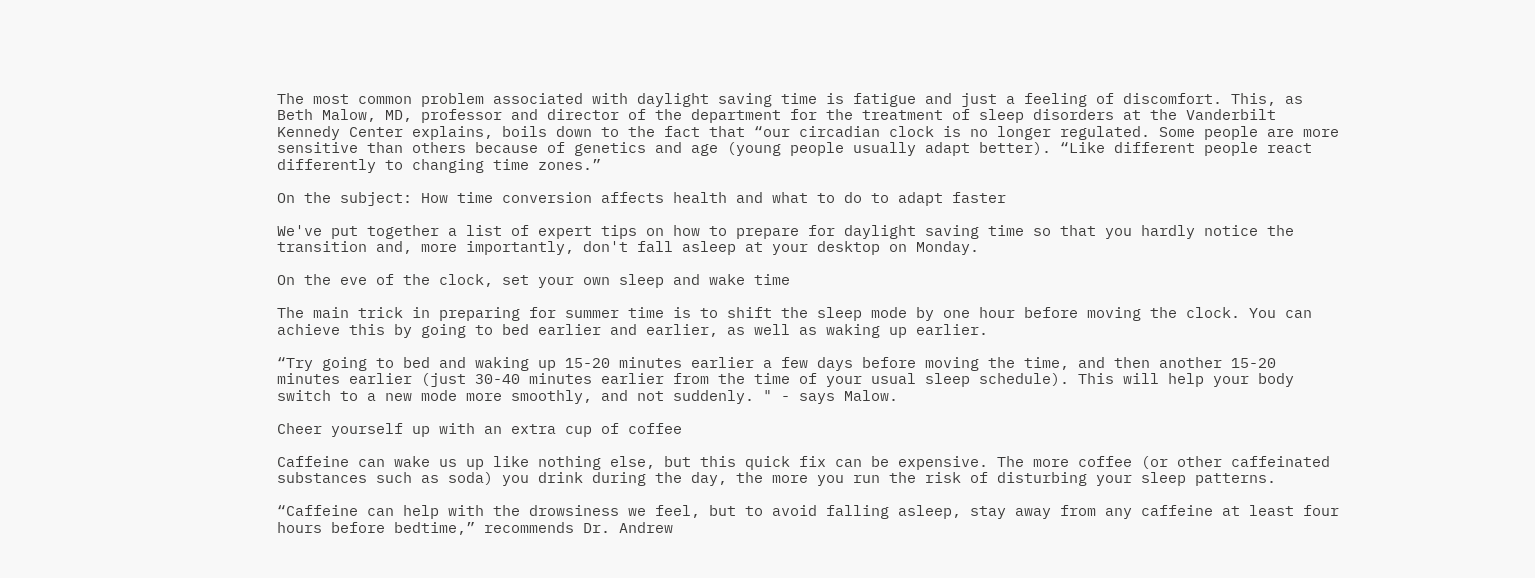The most common problem associated with daylight saving time is fatigue and just a feeling of discomfort. This, as Beth Malow, MD, professor and director of the department for the treatment of sleep disorders at the Vanderbilt Kennedy Center explains, boils down to the fact that “our circadian clock is no longer regulated. Some people are more sensitive than others because of genetics and age (young people usually adapt better). “Like different people react differently to changing time zones.”

On the subject: How time conversion affects health and what to do to adapt faster

We've put together a list of expert tips on how to prepare for daylight saving time so that you hardly notice the transition and, more importantly, don't fall asleep at your desktop on Monday.

On the eve of the clock, set your own sleep and wake time

The main trick in preparing for summer time is to shift the sleep mode by one hour before moving the clock. You can achieve this by going to bed earlier and earlier, as well as waking up earlier.

“Try going to bed and waking up 15-20 minutes earlier a few days before moving the time, and then another 15-20 minutes earlier (just 30-40 minutes earlier from the time of your usual sleep schedule). This will help your body switch to a new mode more smoothly, and not suddenly. " - says Malow.

Cheer yourself up with an extra cup of coffee

Caffeine can wake us up like nothing else, but this quick fix can be expensive. The more coffee (or other caffeinated substances such as soda) you drink during the day, the more you run the risk of disturbing your sleep patterns.

“Caffeine can help with the drowsiness we feel, but to avoid falling asleep, stay away from any caffeine at least four hours before bedtime,” recommends Dr. Andrew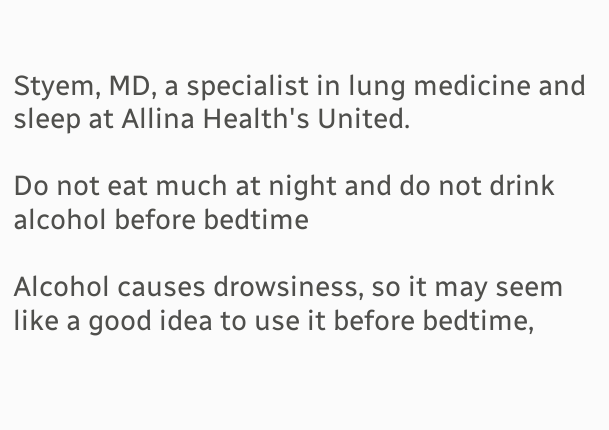Styem, MD, a specialist in lung medicine and sleep at Allina Health's United.

Do not eat much at night and do not drink alcohol before bedtime

Alcohol causes drowsiness, so it may seem like a good idea to use it before bedtime,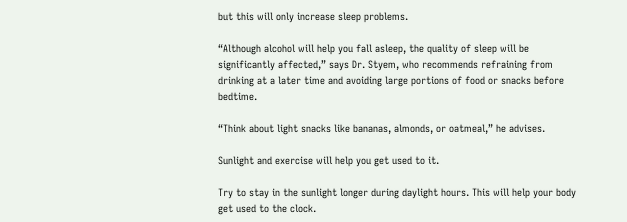but this will only increase sleep problems.

“Although alcohol will help you fall asleep, the quality of sleep will be significantly affected,” says Dr. Styem, who recommends refraining from drinking at a later time and avoiding large portions of food or snacks before bedtime.

“Think about light snacks like bananas, almonds, or oatmeal,” he advises.

Sunlight and exercise will help you get used to it.

Try to stay in the sunlight longer during daylight hours. This will help your body get used to the clock.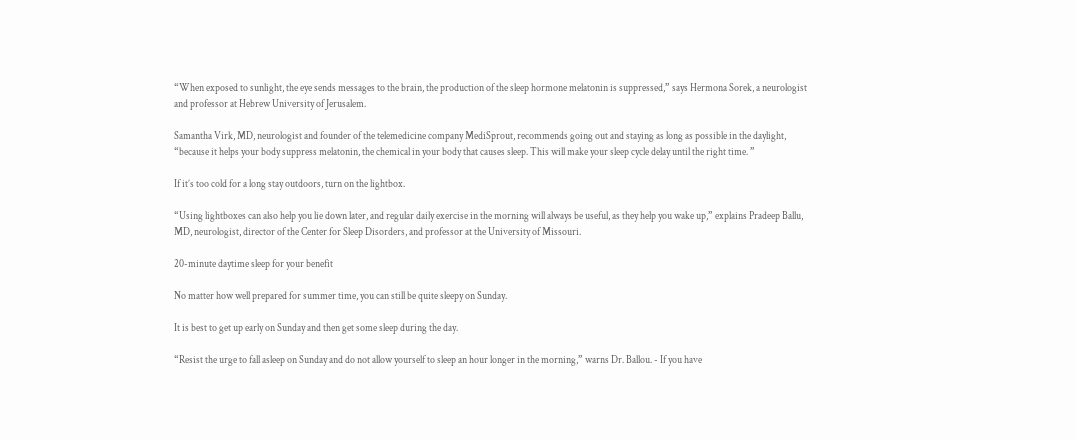“When exposed to sunlight, the eye sends messages to the brain, the production of the sleep hormone melatonin is suppressed,” says Hermona Sorek, a neurologist and professor at Hebrew University of Jerusalem.

Samantha Virk, MD, neurologist and founder of the telemedicine company MediSprout, recommends going out and staying as long as possible in the daylight, “because it helps your body suppress melatonin, the chemical in your body that causes sleep. This will make your sleep cycle delay until the right time. ”

If it’s too cold for a long stay outdoors, turn on the lightbox.

“Using lightboxes can also help you lie down later, and regular daily exercise in the morning will always be useful, as they help you wake up,” explains Pradeep Ballu, MD, neurologist, director of the Center for Sleep Disorders, and professor at the University of Missouri.

20-minute daytime sleep for your benefit

No matter how well prepared for summer time, you can still be quite sleepy on Sunday.

It is best to get up early on Sunday and then get some sleep during the day.

“Resist the urge to fall asleep on Sunday and do not allow yourself to sleep an hour longer in the morning,” warns Dr. Ballou. - If you have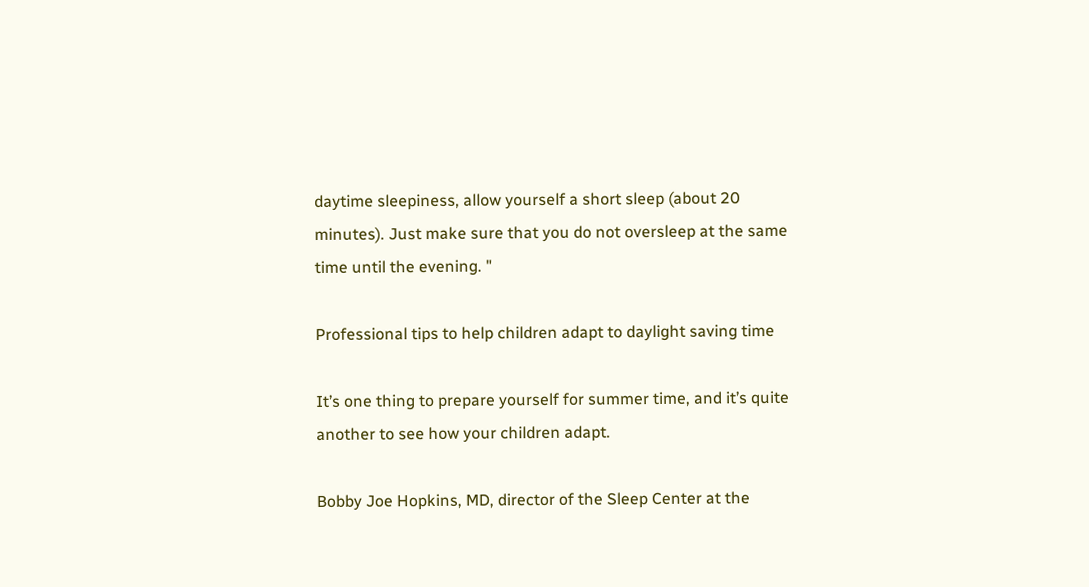daytime sleepiness, allow yourself a short sleep (about 20 minutes). Just make sure that you do not oversleep at the same time until the evening. "

Professional tips to help children adapt to daylight saving time

It’s one thing to prepare yourself for summer time, and it’s quite another to see how your children adapt.

Bobby Joe Hopkins, MD, director of the Sleep Center at the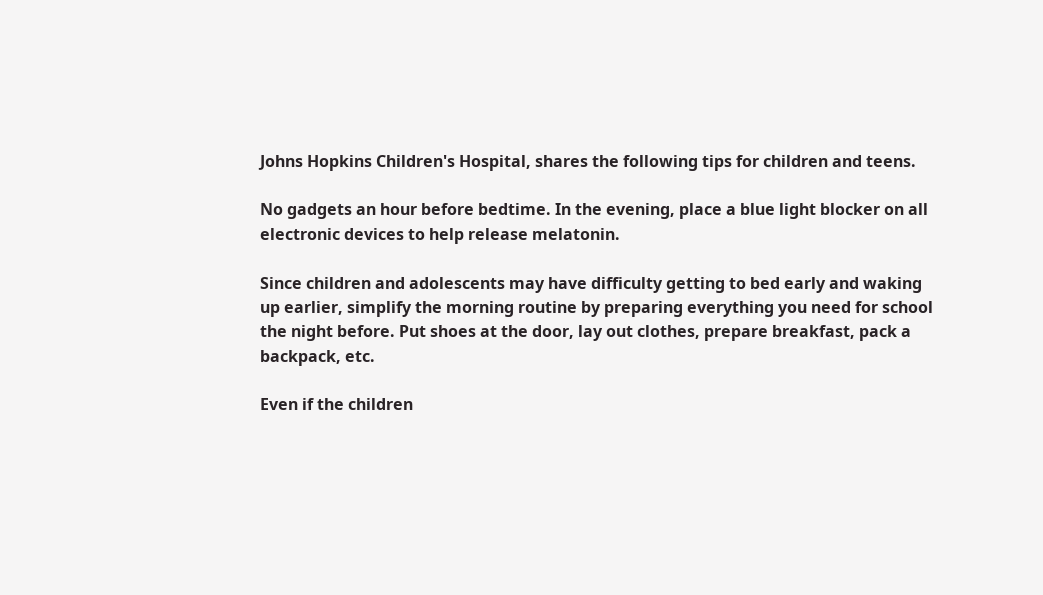Johns Hopkins Children's Hospital, shares the following tips for children and teens.

No gadgets an hour before bedtime. In the evening, place a blue light blocker on all electronic devices to help release melatonin.

Since children and adolescents may have difficulty getting to bed early and waking up earlier, simplify the morning routine by preparing everything you need for school the night before. Put shoes at the door, lay out clothes, prepare breakfast, pack a backpack, etc.

Even if the children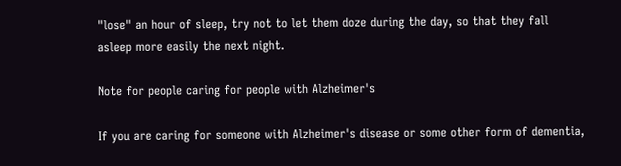"lose" an hour of sleep, try not to let them doze during the day, so that they fall asleep more easily the next night.

Note for people caring for people with Alzheimer's

If you are caring for someone with Alzheimer's disease or some other form of dementia,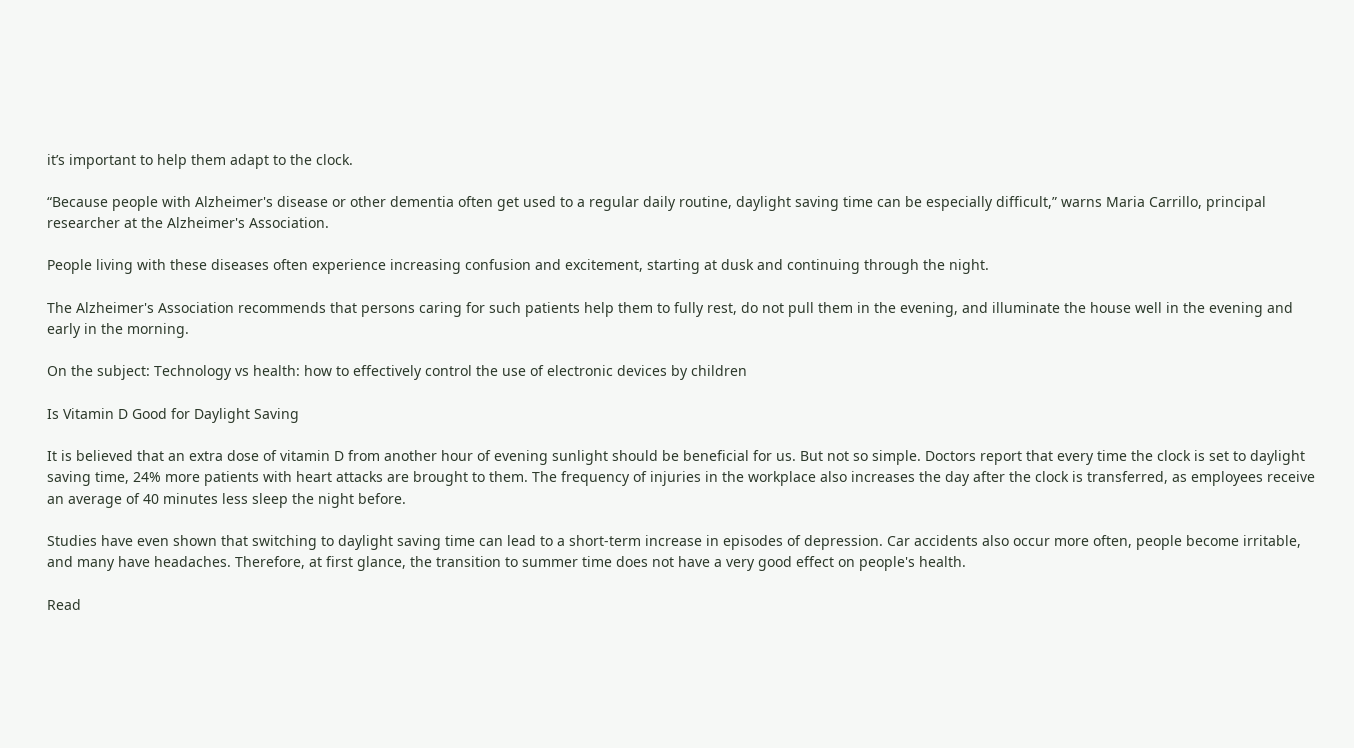it’s important to help them adapt to the clock.

“Because people with Alzheimer's disease or other dementia often get used to a regular daily routine, daylight saving time can be especially difficult,” warns Maria Carrillo, principal researcher at the Alzheimer's Association.

People living with these diseases often experience increasing confusion and excitement, starting at dusk and continuing through the night.

The Alzheimer's Association recommends that persons caring for such patients help them to fully rest, do not pull them in the evening, and illuminate the house well in the evening and early in the morning.

On the subject: Technology vs health: how to effectively control the use of electronic devices by children

Is Vitamin D Good for Daylight Saving

It is believed that an extra dose of vitamin D from another hour of evening sunlight should be beneficial for us. But not so simple. Doctors report that every time the clock is set to daylight saving time, 24% more patients with heart attacks are brought to them. The frequency of injuries in the workplace also increases the day after the clock is transferred, as employees receive an average of 40 minutes less sleep the night before.

Studies have even shown that switching to daylight saving time can lead to a short-term increase in episodes of depression. Car accidents also occur more often, people become irritable, and many have headaches. Therefore, at first glance, the transition to summer time does not have a very good effect on people's health.

Read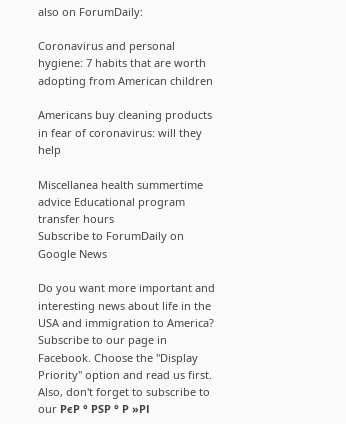also on ForumDaily:

Coronavirus and personal hygiene: 7 habits that are worth adopting from American children

Americans buy cleaning products in fear of coronavirus: will they help

Miscellanea health summertime advice Educational program transfer hours
Subscribe to ForumDaily on Google News

Do you want more important and interesting news about life in the USA and immigration to America? Subscribe to our page in Facebook. Choose the "Display Priority" option and read us first. Also, don't forget to subscribe to our РєР ° РЅР ° Р »РІ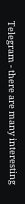Telegram - there are many interesting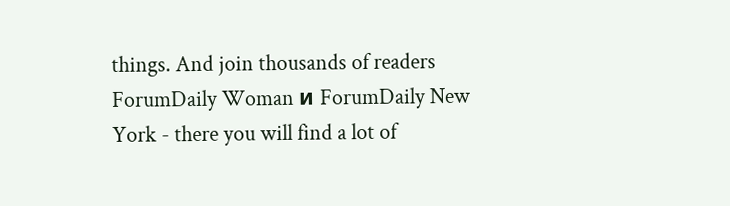things. And join thousands of readers ForumDaily Woman и ForumDaily New York - there you will find a lot of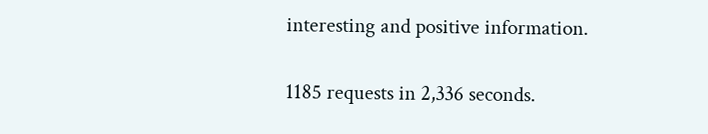interesting and positive information.

1185 requests in 2,336 seconds.